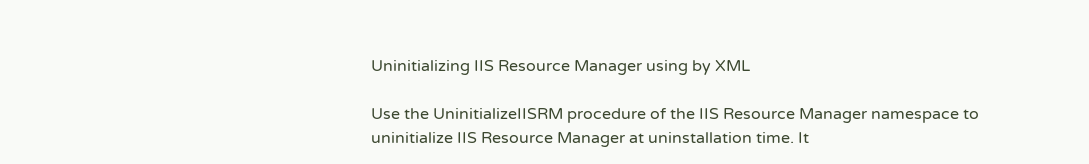Uninitializing IIS Resource Manager using by XML

Use the UninitializeIISRM procedure of the IIS Resource Manager namespace to uninitialize IIS Resource Manager at uninstallation time. It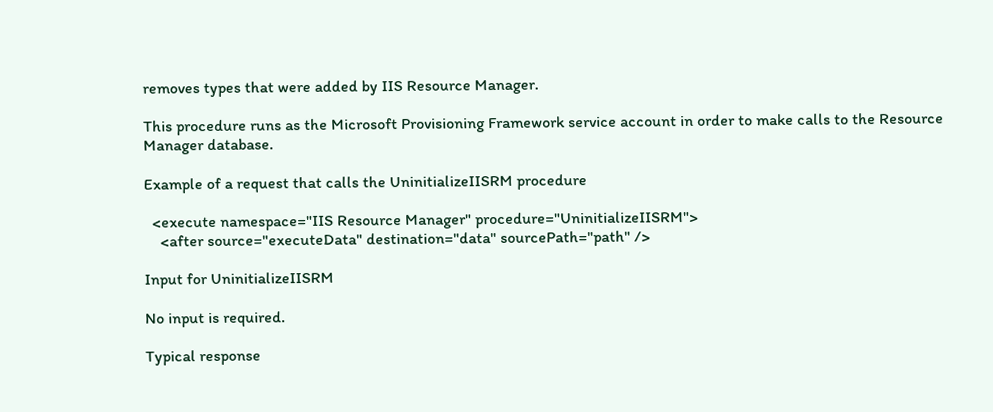removes types that were added by IIS Resource Manager.

This procedure runs as the Microsoft Provisioning Framework service account in order to make calls to the Resource Manager database.

Example of a request that calls the UninitializeIISRM procedure

  <execute namespace="IIS Resource Manager" procedure="UninitializeIISRM">
    <after source="executeData" destination="data" sourcePath="path" />

Input for UninitializeIISRM

No input is required.

Typical response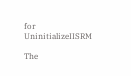for UninitializeIISRM

The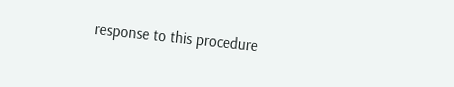response to this procedure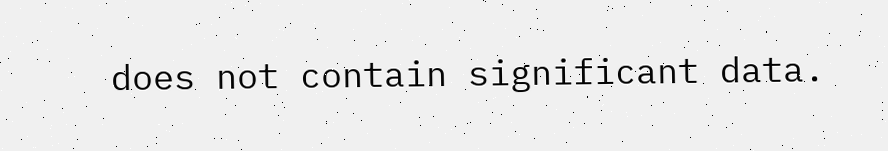does not contain significant data.